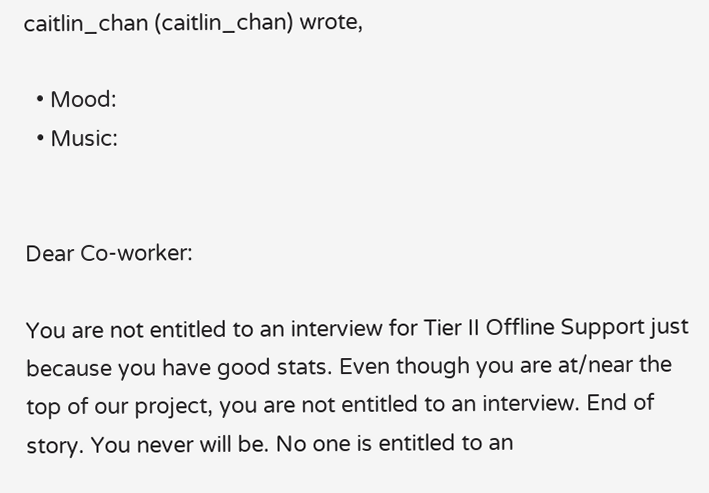caitlin_chan (caitlin_chan) wrote,

  • Mood:
  • Music:


Dear Co-worker:

You are not entitled to an interview for Tier II Offline Support just because you have good stats. Even though you are at/near the top of our project, you are not entitled to an interview. End of story. You never will be. No one is entitled to an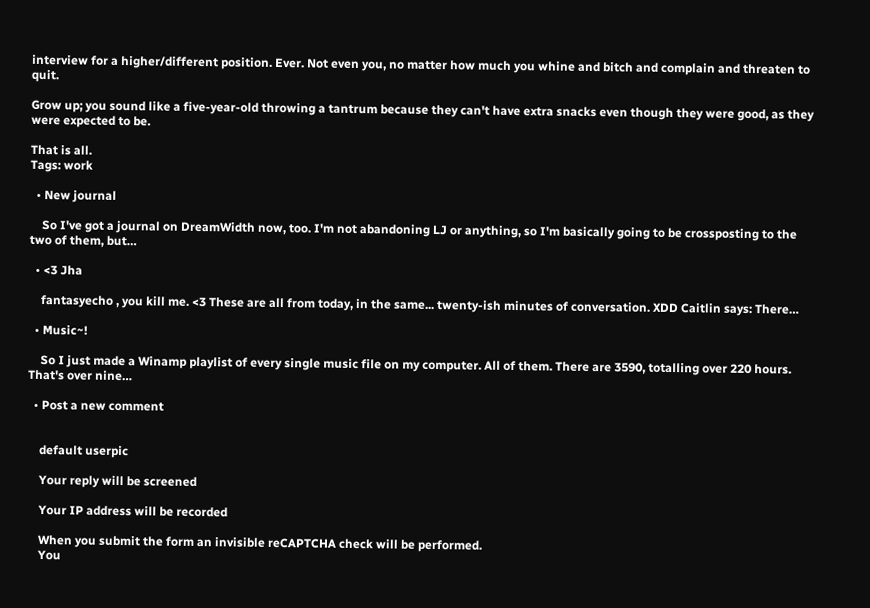interview for a higher/different position. Ever. Not even you, no matter how much you whine and bitch and complain and threaten to quit.

Grow up; you sound like a five-year-old throwing a tantrum because they can't have extra snacks even though they were good, as they were expected to be.

That is all.
Tags: work

  • New journal

    So I've got a journal on DreamWidth now, too. I'm not abandoning LJ or anything, so I'm basically going to be crossposting to the two of them, but…

  • <3 Jha

    fantasyecho , you kill me. <3 These are all from today, in the same... twenty-ish minutes of conversation. XDD Caitlin says: There…

  • Music~!

    So I just made a Winamp playlist of every single music file on my computer. All of them. There are 3590, totalling over 220 hours. That's over nine…

  • Post a new comment


    default userpic

    Your reply will be screened

    Your IP address will be recorded

    When you submit the form an invisible reCAPTCHA check will be performed.
    You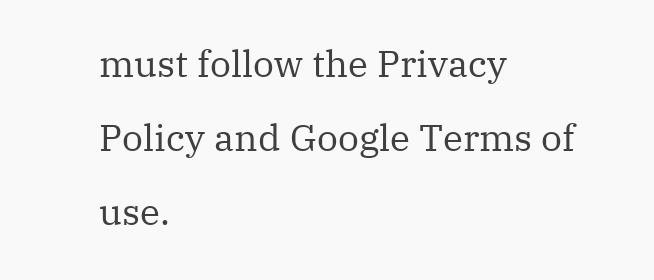must follow the Privacy Policy and Google Terms of use.